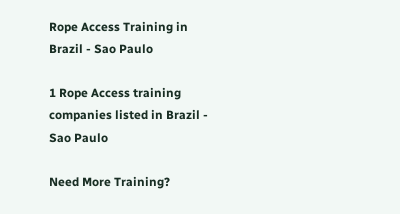Rope Access Training in Brazil - Sao Paulo

1 Rope Access training companies listed in Brazil - Sao Paulo

Need More Training?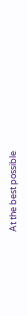At the best possible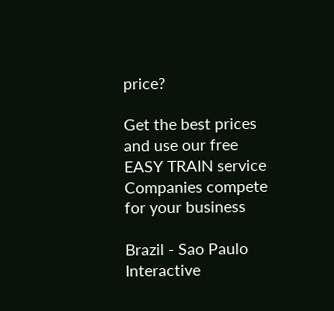price?

Get the best prices and use our free EASY TRAIN service
Companies compete for your business

Brazil - Sao Paulo Interactive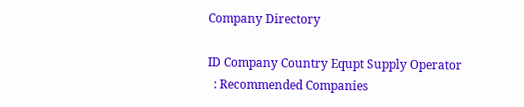Company Directory

ID Company Country Equpt Supply Operator
  : Recommended Companies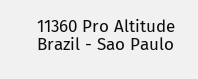11360 Pro Altitude Brazil - Sao Paulo